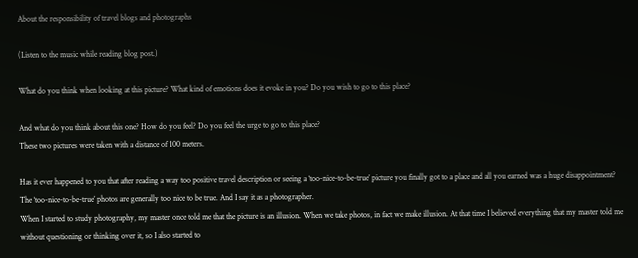About the responsibility of travel blogs and photographs

(Listen to the music while reading blog post.)

What do you think when looking at this picture? What kind of emotions does it evoke in you? Do you wish to go to this place?

And what do you think about this one? How do you feel? Do you feel the urge to go to this place?
These two pictures were taken with a distance of 100 meters.

Has it ever happened to you that after reading a way too positive travel description or seeing a ‘too-nice-to-be-true’ picture you finally got to a place and all you earned was a huge disappointment?
The ‘too-nice-to-be-true’ photos are generally too nice to be true. And I say it as a photographer.
When I started to study photography, my master once told me that the picture is an illusion. When we take photos, in fact we make illusion. At that time I believed everything that my master told me without questioning or thinking over it, so I also started to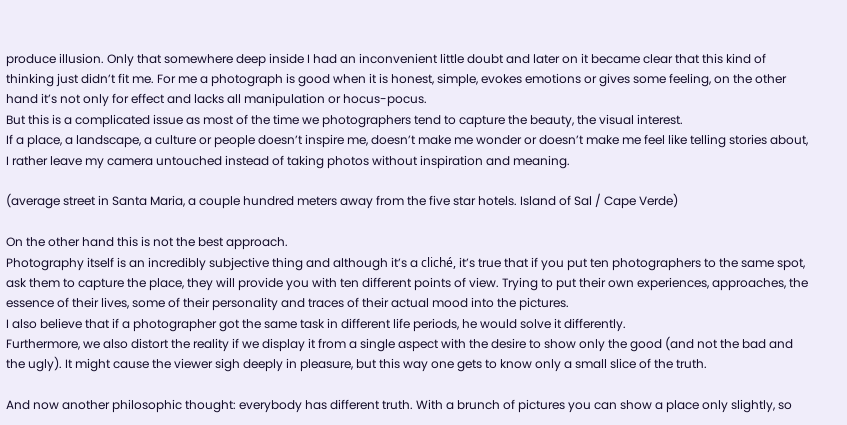produce illusion. Only that somewhere deep inside I had an inconvenient little doubt and later on it became clear that this kind of thinking just didn’t fit me. For me a photograph is good when it is honest, simple, evokes emotions or gives some feeling, on the other hand it’s not only for effect and lacks all manipulation or hocus-pocus.
But this is a complicated issue as most of the time we photographers tend to capture the beauty, the visual interest.
If a place, a landscape, a culture or people doesn’t inspire me, doesn’t make me wonder or doesn’t make me feel like telling stories about, I rather leave my camera untouched instead of taking photos without inspiration and meaning.

(average street in Santa Maria, a couple hundred meters away from the five star hotels. Island of Sal / Cape Verde)

On the other hand this is not the best approach.
Photography itself is an incredibly subjective thing and although it’s a cliché, it’s true that if you put ten photographers to the same spot, ask them to capture the place, they will provide you with ten different points of view. Trying to put their own experiences, approaches, the essence of their lives, some of their personality and traces of their actual mood into the pictures.
I also believe that if a photographer got the same task in different life periods, he would solve it differently.
Furthermore, we also distort the reality if we display it from a single aspect with the desire to show only the good (and not the bad and the ugly). It might cause the viewer sigh deeply in pleasure, but this way one gets to know only a small slice of the truth.

And now another philosophic thought: everybody has different truth. With a brunch of pictures you can show a place only slightly, so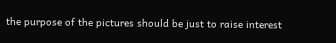the purpose of the pictures should be just to raise interest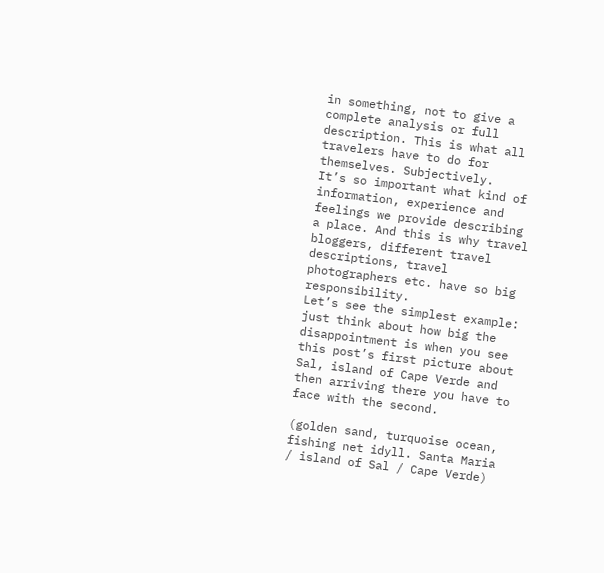in something, not to give a complete analysis or full description. This is what all travelers have to do for themselves. Subjectively.
It’s so important what kind of information, experience and feelings we provide describing a place. And this is why travel bloggers, different travel descriptions, travel photographers etc. have so big responsibility.
Let’s see the simplest example: just think about how big the disappointment is when you see this post’s first picture about Sal, island of Cape Verde and then arriving there you have to face with the second.

(golden sand, turquoise ocean, fishing net idyll. Santa Maria / island of Sal / Cape Verde)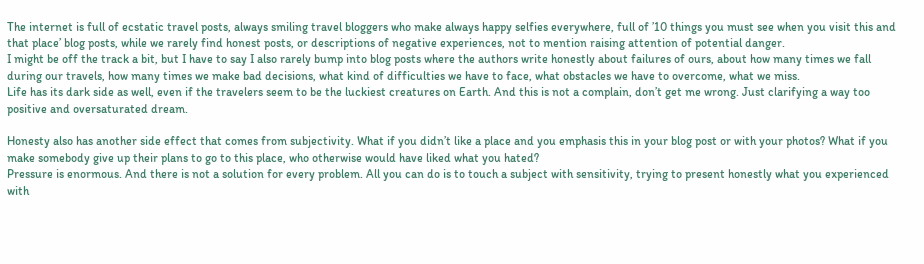The internet is full of ecstatic travel posts, always smiling travel bloggers who make always happy selfies everywhere, full of ’10 things you must see when you visit this and that place’ blog posts, while we rarely find honest posts, or descriptions of negative experiences, not to mention raising attention of potential danger.
I might be off the track a bit, but I have to say I also rarely bump into blog posts where the authors write honestly about failures of ours, about how many times we fall during our travels, how many times we make bad decisions, what kind of difficulties we have to face, what obstacles we have to overcome, what we miss.
Life has its dark side as well, even if the travelers seem to be the luckiest creatures on Earth. And this is not a complain, don’t get me wrong. Just clarifying a way too positive and oversaturated dream.

Honesty also has another side effect that comes from subjectivity. What if you didn’t like a place and you emphasis this in your blog post or with your photos? What if you make somebody give up their plans to go to this place, who otherwise would have liked what you hated?
Pressure is enormous. And there is not a solution for every problem. All you can do is to touch a subject with sensitivity, trying to present honestly what you experienced with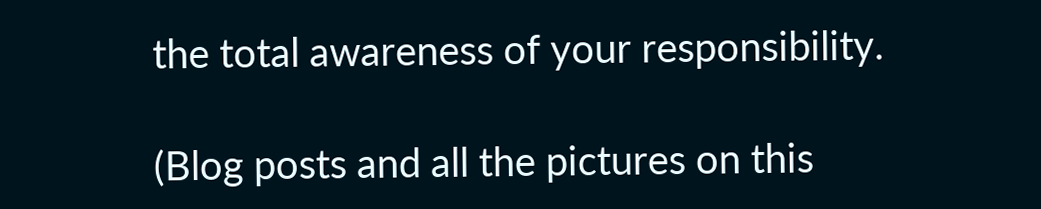the total awareness of your responsibility.

(Blog posts and all the pictures on this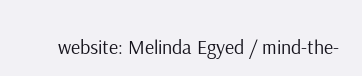website: Melinda Egyed / mind-the-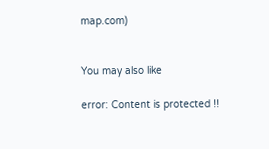map.com)


You may also like

error: Content is protected !!